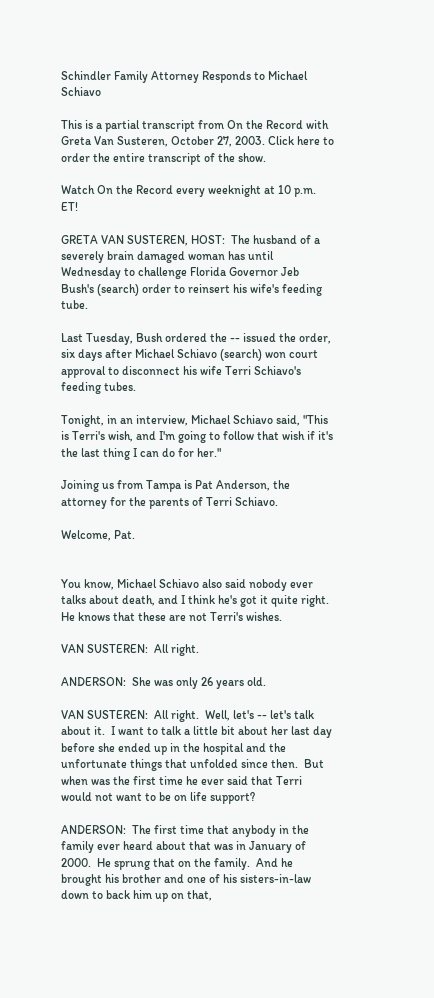Schindler Family Attorney Responds to Michael Schiavo

This is a partial transcript from On the Record with Greta Van Susteren, October 27, 2003. Click here to order the entire transcript of the show.

Watch On the Record every weeknight at 10 p.m. ET!

GRETA VAN SUSTEREN, HOST:  The husband of a severely brain damaged woman has until Wednesday to challenge Florida Governor Jeb Bush's (search) order to reinsert his wife's feeding tube.

Last Tuesday, Bush ordered the -- issued the order, six days after Michael Schiavo (search) won court approval to disconnect his wife Terri Schiavo's feeding tubes.

Tonight, in an interview, Michael Schiavo said, "This is Terri's wish, and I'm going to follow that wish if it's the last thing I can do for her."

Joining us from Tampa is Pat Anderson, the attorney for the parents of Terri Schiavo.

Welcome, Pat.


You know, Michael Schiavo also said nobody ever talks about death, and I think he's got it quite right.  He knows that these are not Terri's wishes.

VAN SUSTEREN:  All right.

ANDERSON:  She was only 26 years old.

VAN SUSTEREN:  All right.  Well, let's -- let's talk about it.  I want to talk a little bit about her last day before she ended up in the hospital and the unfortunate things that unfolded since then.  But when was the first time he ever said that Terri would not want to be on life support?

ANDERSON:  The first time that anybody in the family ever heard about that was in January of 2000.  He sprung that on the family.  And he brought his brother and one of his sisters-in-law down to back him up on that,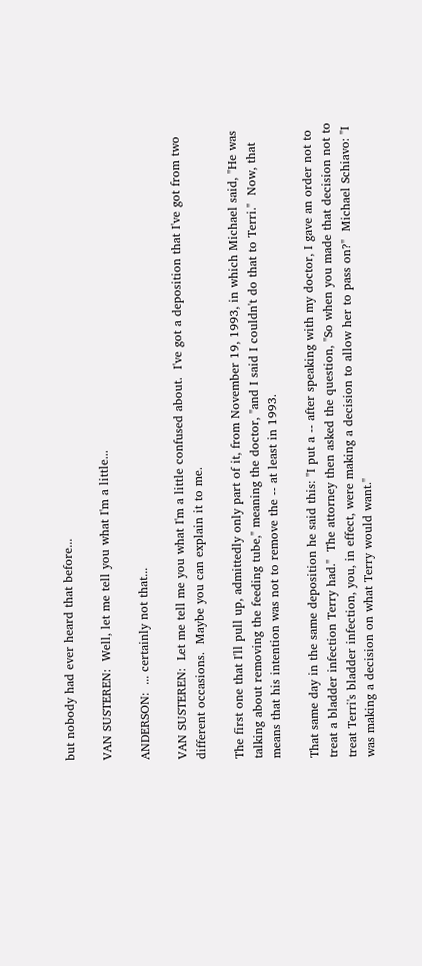but nobody had ever heard that before...

VAN SUSTEREN:  Well, let me tell you what I'm a little...

ANDERSON:  ... certainly not that...

VAN SUSTEREN:  Let me tell me you what I'm a little confused about.  I've got a deposition that I've got from two different occasions.  Maybe you can explain it to me.

The first one that I'll pull up, admittedly only part of it, from November 19, 1993, in which Michael said, "He was talking about removing the feeding tube," meaning the doctor, "and I said I couldn't do that to Terri."  Now, that means that his intention was not to remove the -- at least in 1993.

That same day in the same deposition he said this: "I put a -- after speaking with my doctor, I gave an order not to treat a bladder infection Terry had."  The attorney then asked the question, "So when you made that decision not to treat Terri's bladder infection, you, in effect, were making a decision to allow her to pass on?"  Michael Schiavo: "I was making a decision on what Terry would want."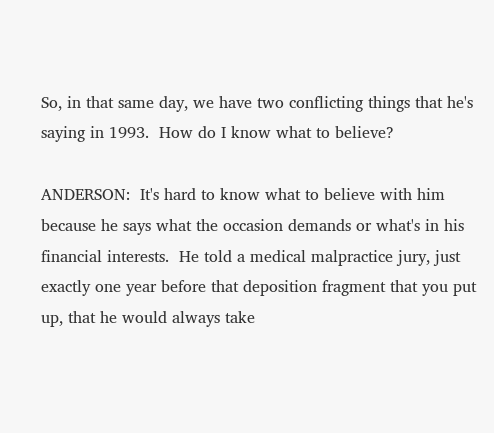So, in that same day, we have two conflicting things that he's saying in 1993.  How do I know what to believe?

ANDERSON:  It's hard to know what to believe with him because he says what the occasion demands or what's in his financial interests.  He told a medical malpractice jury, just exactly one year before that deposition fragment that you put up, that he would always take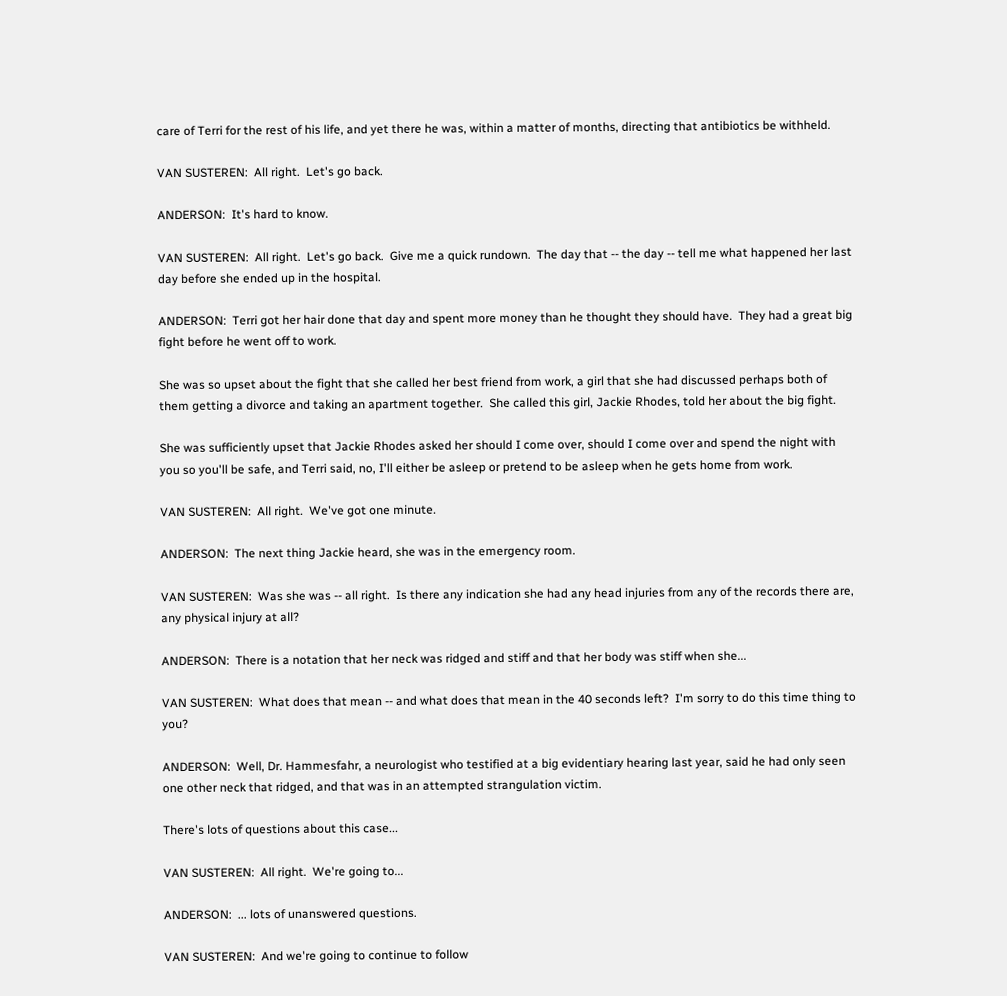care of Terri for the rest of his life, and yet there he was, within a matter of months, directing that antibiotics be withheld.

VAN SUSTEREN:  All right.  Let's go back.

ANDERSON:  It's hard to know.

VAN SUSTEREN:  All right.  Let's go back.  Give me a quick rundown.  The day that -- the day -- tell me what happened her last day before she ended up in the hospital.

ANDERSON:  Terri got her hair done that day and spent more money than he thought they should have.  They had a great big fight before he went off to work.

She was so upset about the fight that she called her best friend from work, a girl that she had discussed perhaps both of them getting a divorce and taking an apartment together.  She called this girl, Jackie Rhodes, told her about the big fight.

She was sufficiently upset that Jackie Rhodes asked her should I come over, should I come over and spend the night with you so you'll be safe, and Terri said, no, I'll either be asleep or pretend to be asleep when he gets home from work.

VAN SUSTEREN:  All right.  We've got one minute.

ANDERSON:  The next thing Jackie heard, she was in the emergency room.

VAN SUSTEREN:  Was she was -- all right.  Is there any indication she had any head injuries from any of the records there are, any physical injury at all?

ANDERSON:  There is a notation that her neck was ridged and stiff and that her body was stiff when she...

VAN SUSTEREN:  What does that mean -- and what does that mean in the 40 seconds left?  I'm sorry to do this time thing to you?

ANDERSON:  Well, Dr. Hammesfahr, a neurologist who testified at a big evidentiary hearing last year, said he had only seen one other neck that ridged, and that was in an attempted strangulation victim.

There's lots of questions about this case...

VAN SUSTEREN:  All right.  We're going to...

ANDERSON:  ... lots of unanswered questions.

VAN SUSTEREN:  And we're going to continue to follow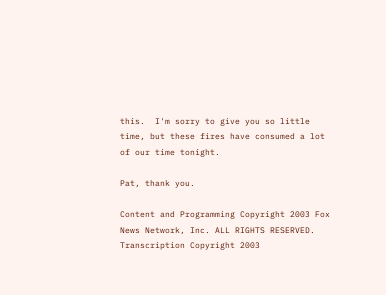this.  I'm sorry to give you so little time, but these fires have consumed a lot of our time tonight.

Pat, thank you.

Content and Programming Copyright 2003 Fox News Network, Inc. ALL RIGHTS RESERVED. Transcription Copyright 2003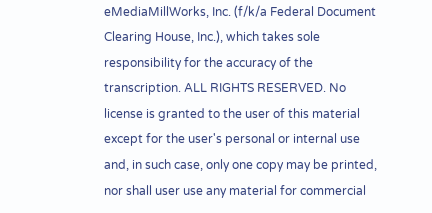eMediaMillWorks, Inc. (f/k/a Federal Document Clearing House, Inc.), which takes sole responsibility for the accuracy of the transcription. ALL RIGHTS RESERVED. No license is granted to the user of this material except for the user's personal or internal use and, in such case, only one copy may be printed, nor shall user use any material for commercial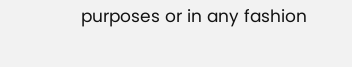purposes or in any fashion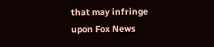that may infringe upon Fox News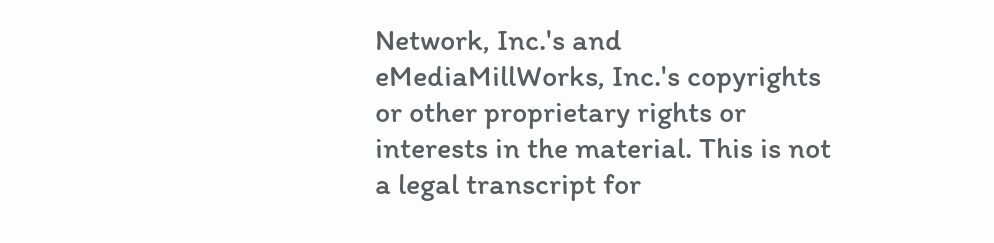Network, Inc.'s and eMediaMillWorks, Inc.'s copyrights or other proprietary rights or interests in the material. This is not a legal transcript for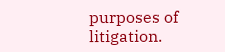purposes of litigation.